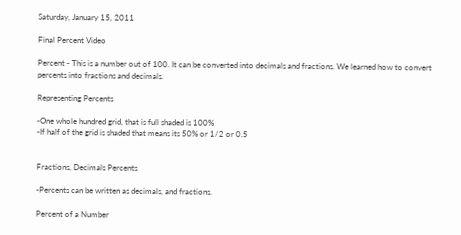Saturday, January 15, 2011

Final Percent Video

Percent - This is a number out of 100. It can be converted into decimals and fractions. We learned how to convert percents into fractions and decimals.

Representing Percents

-One whole hundred grid, that is full shaded is 100%
-If half of the grid is shaded that means its 50% or 1/2 or 0.5


Fractions, Decimals Percents

-Percents can be written as decimals, and fractions.

Percent of a Number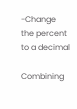-Change the percent to a decimal

Combining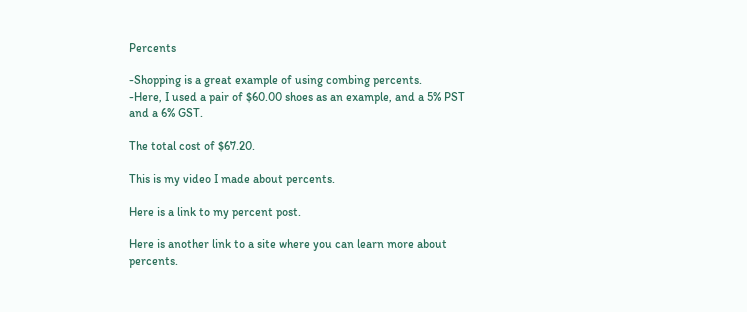Percents

-Shopping is a great example of using combing percents.
-Here, I used a pair of $60.00 shoes as an example, and a 5% PST and a 6% GST.

The total cost of $67.20.

This is my video I made about percents.

Here is a link to my percent post.

Here is another link to a site where you can learn more about percents.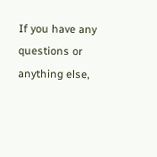If you have any questions or anything else,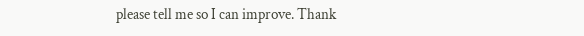please tell me so I can improve. Thank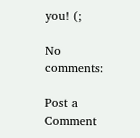you! (;

No comments:

Post a Comment